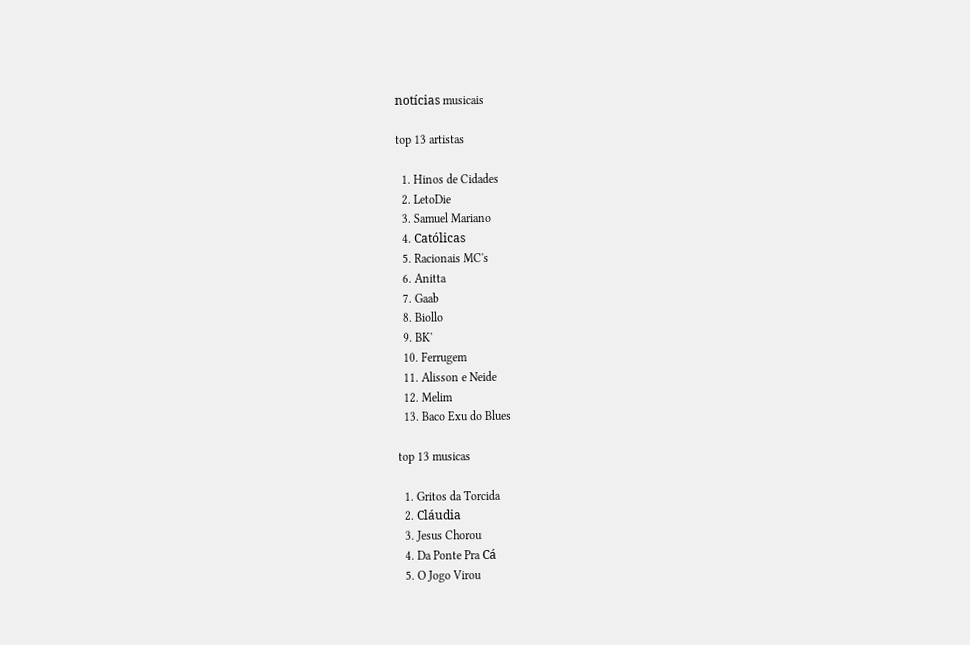notícias musicais

top 13 artistas

  1. Hinos de Cidades
  2. LetoDie
  3. Samuel Mariano
  4. Católicas
  5. Racionais MC's
  6. Anitta
  7. Gaab
  8. Biollo
  9. BK'
  10. Ferrugem
  11. Alisson e Neide
  12. Melim
  13. Baco Exu do Blues

top 13 musicas

  1. Gritos da Torcida
  2. Cláudia
  3. Jesus Chorou
  4. Da Ponte Pra Cá
  5. O Jogo Virou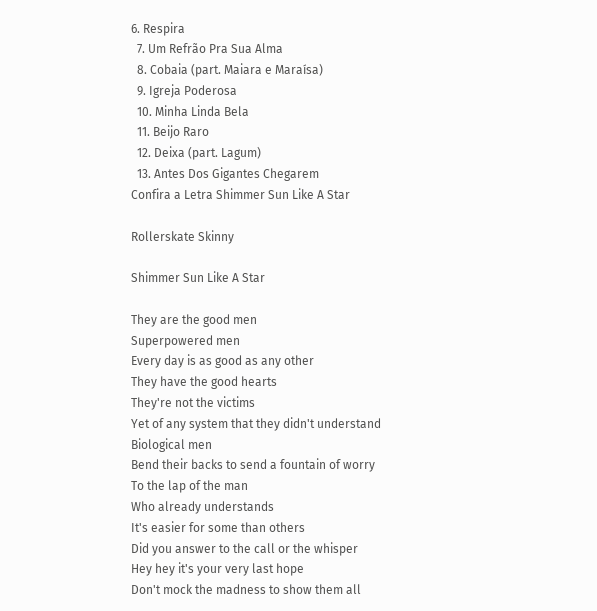6. Respira
  7. Um Refrão Pra Sua Alma
  8. Cobaia (part. Maiara e Maraísa)
  9. Igreja Poderosa
  10. Minha Linda Bela
  11. Beijo Raro
  12. Deixa (part. Lagum)
  13. Antes Dos Gigantes Chegarem
Confira a Letra Shimmer Sun Like A Star

Rollerskate Skinny

Shimmer Sun Like A Star

They are the good men
Superpowered men
Every day is as good as any other
They have the good hearts
They're not the victims
Yet of any system that they didn't understand
Biological men
Bend their backs to send a fountain of worry
To the lap of the man
Who already understands
It's easier for some than others
Did you answer to the call or the whisper
Hey hey it's your very last hope
Don't mock the madness to show them all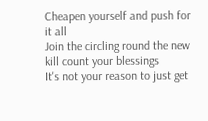Cheapen yourself and push for it all
Join the circling round the new kill count your blessings
It's not your reason to just get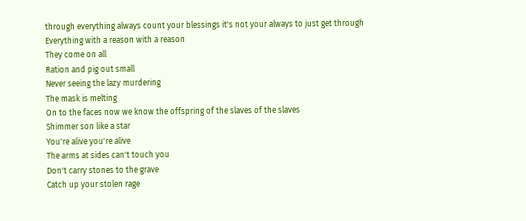through everything always count your blessings it's not your always to just get through
Everything with a reason with a reason
They come on all
Ration and pig out small
Never seeing the lazy murdering
The mask is melting
On to the faces now we know the offspring of the slaves of the slaves
Shimmer son like a star
You're alive you're alive
The arms at sides can't touch you
Don't carry stones to the grave
Catch up your stolen rage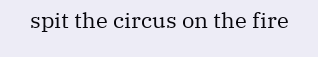spit the circus on the fire